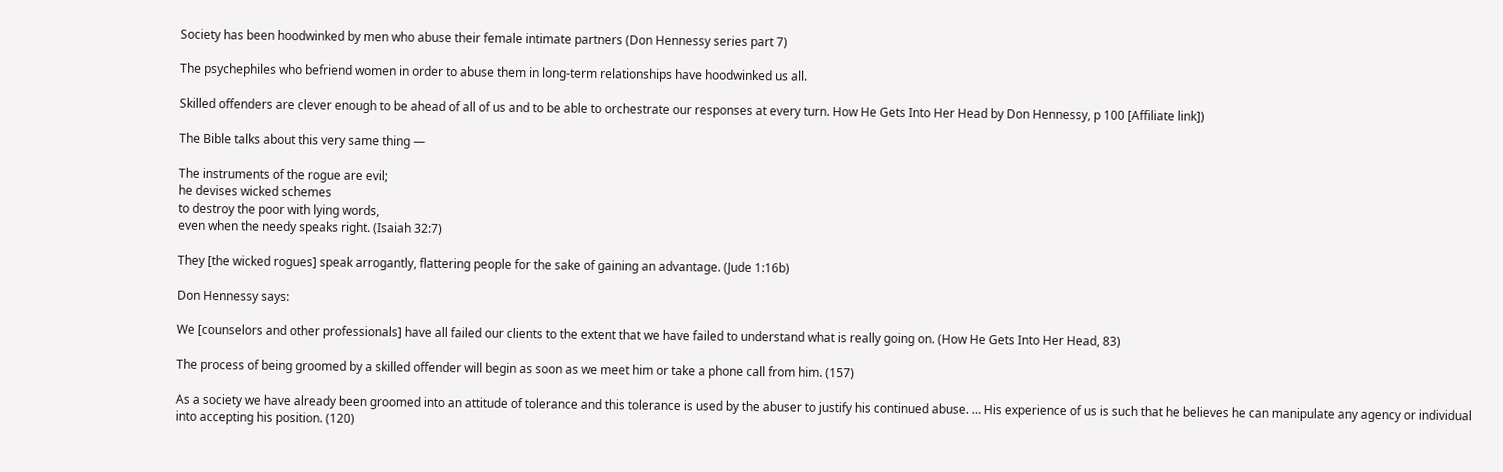Society has been hoodwinked by men who abuse their female intimate partners (Don Hennessy series part 7)

The psychephiles who befriend women in order to abuse them in long-term relationships have hoodwinked us all.

Skilled offenders are clever enough to be ahead of all of us and to be able to orchestrate our responses at every turn. How He Gets Into Her Head by Don Hennessy, p 100 [Affiliate link])

The Bible talks about this very same thing —

The instruments of the rogue are evil;
he devises wicked schemes
to destroy the poor with lying words,
even when the needy speaks right. (Isaiah 32:7)

They [the wicked rogues] speak arrogantly, flattering people for the sake of gaining an advantage. (Jude 1:16b)

Don Hennessy says:

We [counselors and other professionals] have all failed our clients to the extent that we have failed to understand what is really going on. (How He Gets Into Her Head, 83)

The process of being groomed by a skilled offender will begin as soon as we meet him or take a phone call from him. (157)

As a society we have already been groomed into an attitude of tolerance and this tolerance is used by the abuser to justify his continued abuse. … His experience of us is such that he believes he can manipulate any agency or individual into accepting his position. (120)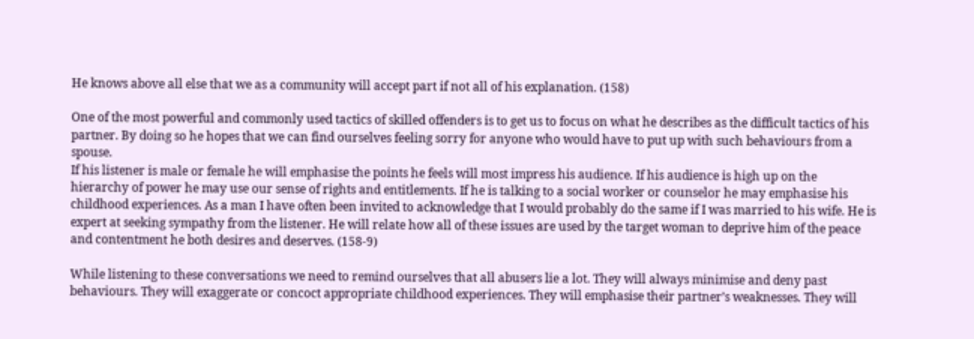He knows above all else that we as a community will accept part if not all of his explanation. (158)

One of the most powerful and commonly used tactics of skilled offenders is to get us to focus on what he describes as the difficult tactics of his partner. By doing so he hopes that we can find ourselves feeling sorry for anyone who would have to put up with such behaviours from a spouse.
If his listener is male or female he will emphasise the points he feels will most impress his audience. If his audience is high up on the hierarchy of power he may use our sense of rights and entitlements. If he is talking to a social worker or counselor he may emphasise his childhood experiences. As a man I have often been invited to acknowledge that I would probably do the same if I was married to his wife. He is expert at seeking sympathy from the listener. He will relate how all of these issues are used by the target woman to deprive him of the peace and contentment he both desires and deserves. (158-9)

While listening to these conversations we need to remind ourselves that all abusers lie a lot. They will always minimise and deny past behaviours. They will exaggerate or concoct appropriate childhood experiences. They will emphasise their partner’s weaknesses. They will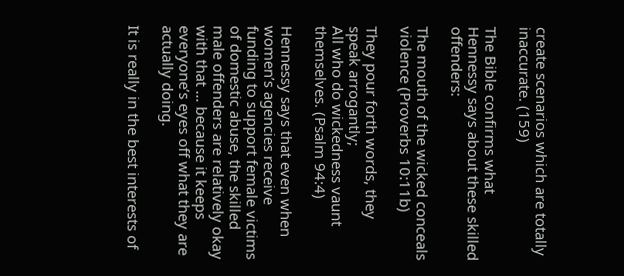create scenarios which are totally inaccurate. (159)

The Bible confirms what Hennessy says about these skilled offenders:

The mouth of the wicked conceals violence (Proverbs 10:11b)

They pour forth words, they speak arrogantly;
All who do wickedness vaunt themselves. (Psalm 94:4)

Hennessy says that even when women’s agencies receive funding to support female victims of domestic abuse, the skilled male offenders are relatively okay with that … because it keeps everyone’s eyes off what they are actually doing.

It is really in the best interests of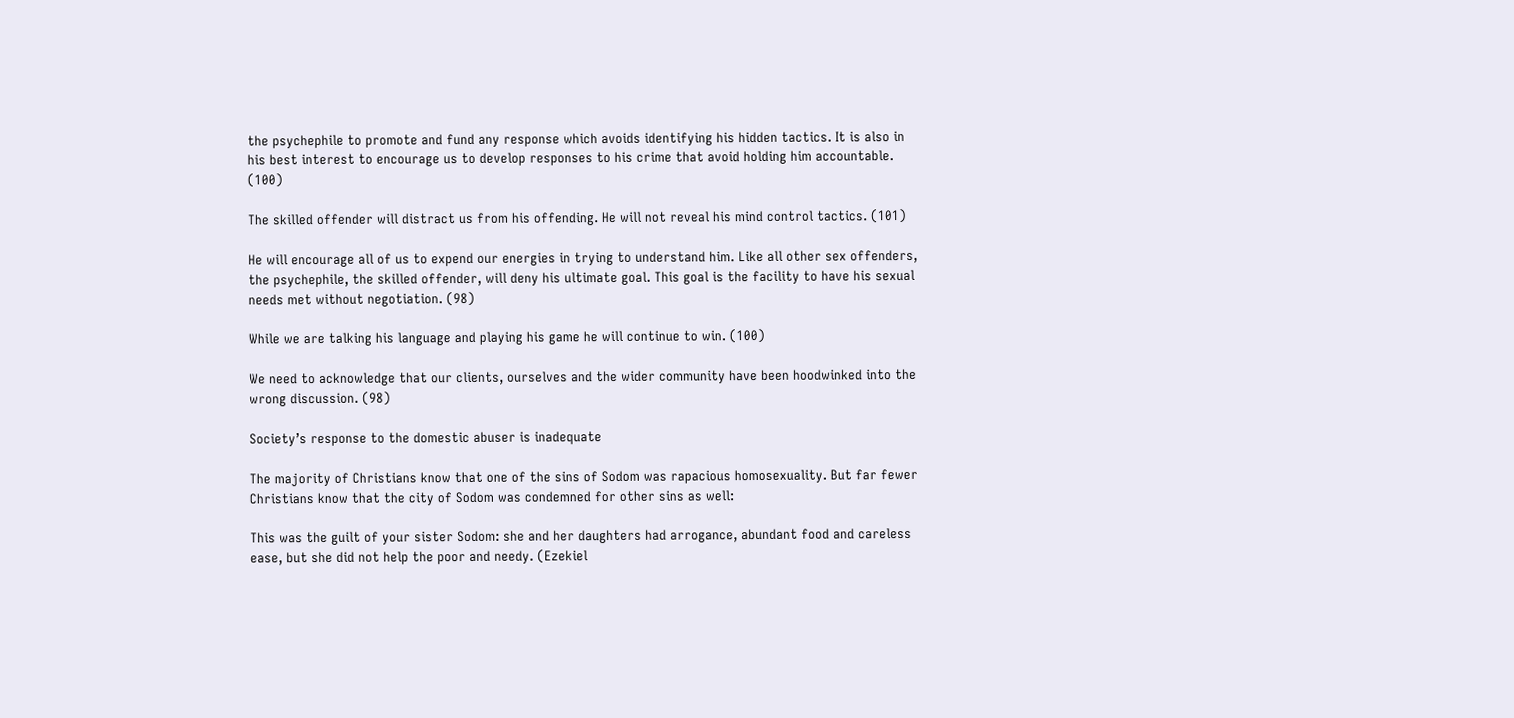the psychephile to promote and fund any response which avoids identifying his hidden tactics. It is also in his best interest to encourage us to develop responses to his crime that avoid holding him accountable. (100)

The skilled offender will distract us from his offending. He will not reveal his mind control tactics. (101)

He will encourage all of us to expend our energies in trying to understand him. Like all other sex offenders, the psychephile, the skilled offender, will deny his ultimate goal. This goal is the facility to have his sexual needs met without negotiation. (98)

While we are talking his language and playing his game he will continue to win. (100)

We need to acknowledge that our clients, ourselves and the wider community have been hoodwinked into the wrong discussion. (98)

Society’s response to the domestic abuser is inadequate

The majority of Christians know that one of the sins of Sodom was rapacious homosexuality. But far fewer Christians know that the city of Sodom was condemned for other sins as well:

This was the guilt of your sister Sodom: she and her daughters had arrogance, abundant food and careless ease, but she did not help the poor and needy. (Ezekiel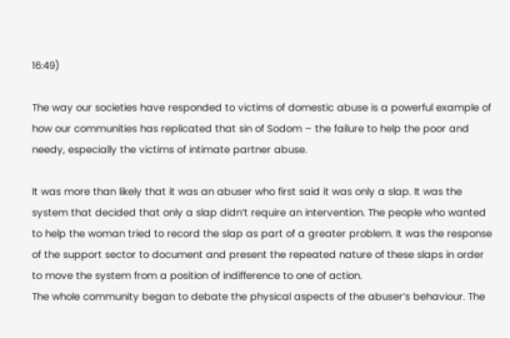16:49)

The way our societies have responded to victims of domestic abuse is a powerful example of how our communities has replicated that sin of Sodom – the failure to help the poor and needy, especially the victims of intimate partner abuse.

It was more than likely that it was an abuser who first said it was only a slap. It was the system that decided that only a slap didn’t require an intervention. The people who wanted to help the woman tried to record the slap as part of a greater problem. It was the response of the support sector to document and present the repeated nature of these slaps in order to move the system from a position of indifference to one of action.
The whole community began to debate the physical aspects of the abuser’s behaviour. The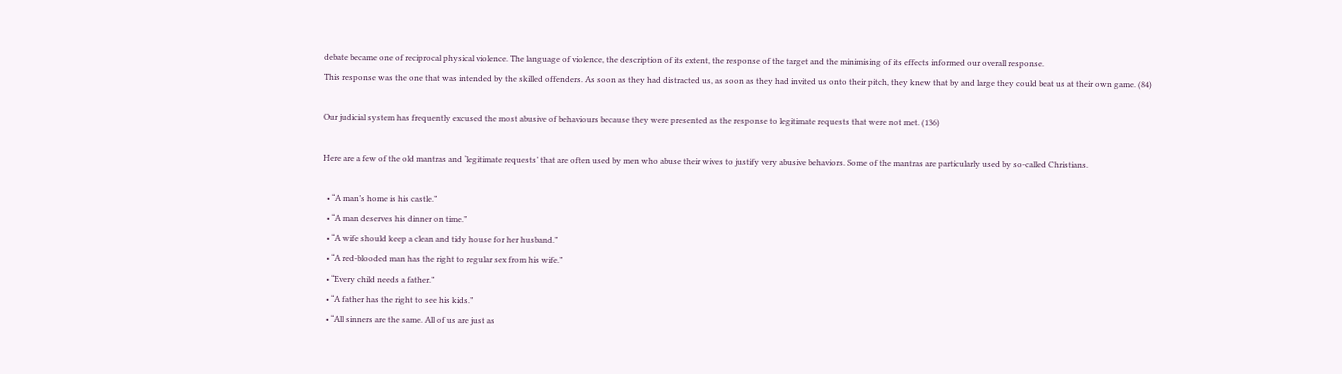debate became one of reciprocal physical violence. The language of violence, the description of its extent, the response of the target and the minimising of its effects informed our overall response.
This response was the one that was intended by the skilled offenders. As soon as they had distracted us, as soon as they had invited us onto their pitch, they knew that by and large they could beat us at their own game. (84)

Our judicial system has frequently excused the most abusive of behaviours because they were presented as the response to legitimate requests that were not met. (136)

Here are a few of the old mantras and ‘legitimate requests’ that are often used by men who abuse their wives to justify very abusive behaviors. Some of the mantras are particularly used by so-called Christians.

  • “A man’s home is his castle.”
  • “A man deserves his dinner on time.”
  • “A wife should keep a clean and tidy house for her husband.”
  • “A red-blooded man has the right to regular sex from his wife.”
  • “Every child needs a father.”
  • “A father has the right to see his kids.”
  • “All sinners are the same. All of us are just as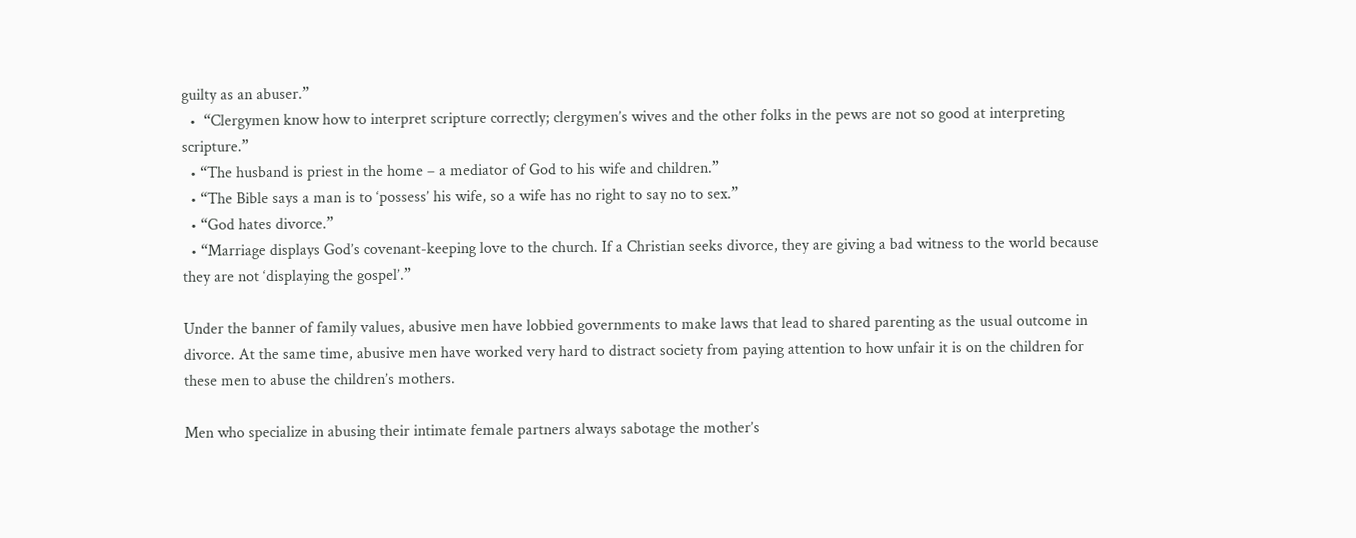guilty as an abuser.”
  •  “Clergymen know how to interpret scripture correctly; clergymen’s wives and the other folks in the pews are not so good at interpreting scripture.”
  • “The husband is priest in the home – a mediator of God to his wife and children.”
  • “The Bible says a man is to ‘possess’ his wife, so a wife has no right to say no to sex.”
  • “God hates divorce.”
  • “Marriage displays God’s covenant-keeping love to the church. If a Christian seeks divorce, they are giving a bad witness to the world because they are not ‘displaying the gospel’.”

Under the banner of family values, abusive men have lobbied governments to make laws that lead to shared parenting as the usual outcome in divorce. At the same time, abusive men have worked very hard to distract society from paying attention to how unfair it is on the children for these men to abuse the children’s mothers.

Men who specialize in abusing their intimate female partners always sabotage the mother’s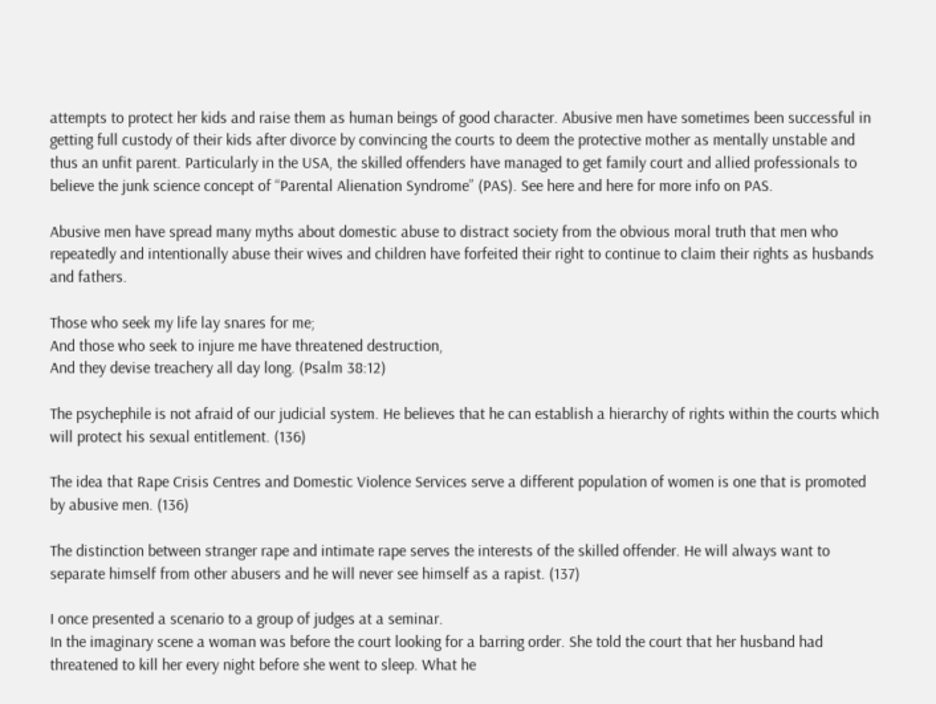attempts to protect her kids and raise them as human beings of good character. Abusive men have sometimes been successful in getting full custody of their kids after divorce by convincing the courts to deem the protective mother as mentally unstable and thus an unfit parent. Particularly in the USA, the skilled offenders have managed to get family court and allied professionals to believe the junk science concept of “Parental Alienation Syndrome” (PAS). See here and here for more info on PAS.

Abusive men have spread many myths about domestic abuse to distract society from the obvious moral truth that men who repeatedly and intentionally abuse their wives and children have forfeited their right to continue to claim their rights as husbands and fathers.

Those who seek my life lay snares for me;
And those who seek to injure me have threatened destruction,
And they devise treachery all day long. (Psalm 38:12)

The psychephile is not afraid of our judicial system. He believes that he can establish a hierarchy of rights within the courts which will protect his sexual entitlement. (136)

The idea that Rape Crisis Centres and Domestic Violence Services serve a different population of women is one that is promoted by abusive men. (136)

The distinction between stranger rape and intimate rape serves the interests of the skilled offender. He will always want to separate himself from other abusers and he will never see himself as a rapist. (137)

I once presented a scenario to a group of judges at a seminar.
In the imaginary scene a woman was before the court looking for a barring order. She told the court that her husband had threatened to kill her every night before she went to sleep. What he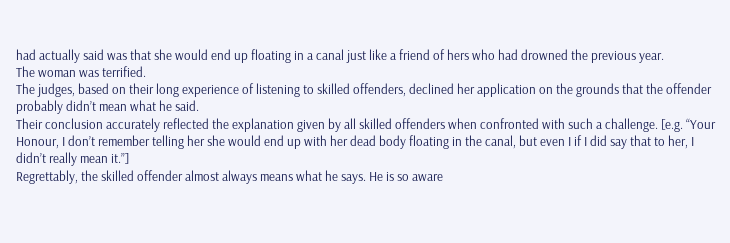had actually said was that she would end up floating in a canal just like a friend of hers who had drowned the previous year.
The woman was terrified.
The judges, based on their long experience of listening to skilled offenders, declined her application on the grounds that the offender probably didn’t mean what he said.
Their conclusion accurately reflected the explanation given by all skilled offenders when confronted with such a challenge. [e.g. “Your Honour, I don’t remember telling her she would end up with her dead body floating in the canal, but even I if I did say that to her, I didn’t really mean it.”]
Regrettably, the skilled offender almost always means what he says. He is so aware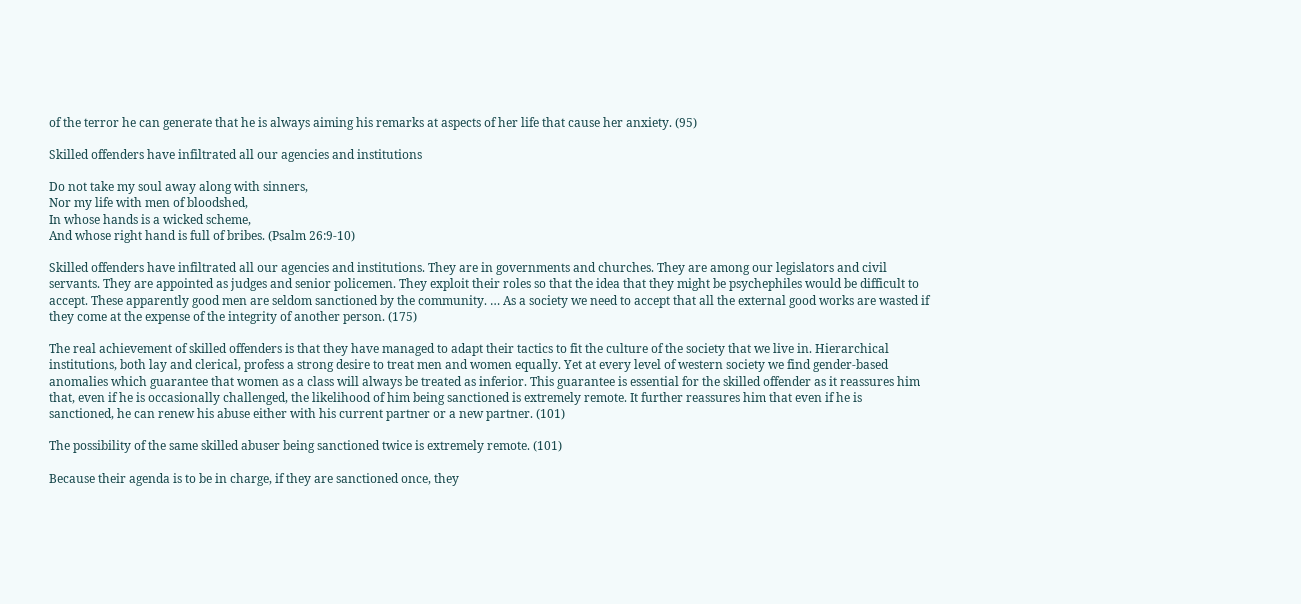of the terror he can generate that he is always aiming his remarks at aspects of her life that cause her anxiety. (95)

Skilled offenders have infiltrated all our agencies and institutions

Do not take my soul away along with sinners,
Nor my life with men of bloodshed,
In whose hands is a wicked scheme,
And whose right hand is full of bribes. (Psalm 26:9-10)

Skilled offenders have infiltrated all our agencies and institutions. They are in governments and churches. They are among our legislators and civil servants. They are appointed as judges and senior policemen. They exploit their roles so that the idea that they might be psychephiles would be difficult to accept. These apparently good men are seldom sanctioned by the community. … As a society we need to accept that all the external good works are wasted if they come at the expense of the integrity of another person. (175)

The real achievement of skilled offenders is that they have managed to adapt their tactics to fit the culture of the society that we live in. Hierarchical institutions, both lay and clerical, profess a strong desire to treat men and women equally. Yet at every level of western society we find gender-based anomalies which guarantee that women as a class will always be treated as inferior. This guarantee is essential for the skilled offender as it reassures him that, even if he is occasionally challenged, the likelihood of him being sanctioned is extremely remote. It further reassures him that even if he is sanctioned, he can renew his abuse either with his current partner or a new partner. (101)

The possibility of the same skilled abuser being sanctioned twice is extremely remote. (101)

Because their agenda is to be in charge, if they are sanctioned once, they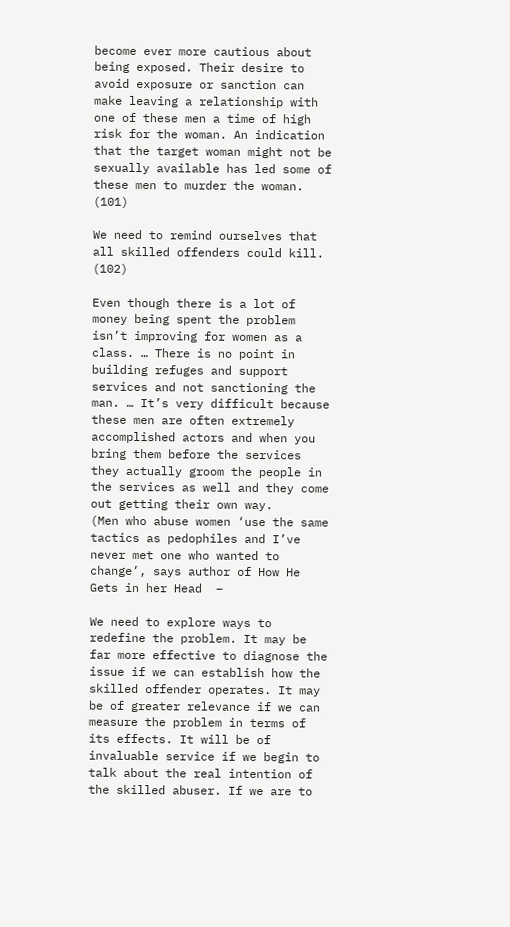become ever more cautious about being exposed. Their desire to avoid exposure or sanction can make leaving a relationship with one of these men a time of high risk for the woman. An indication that the target woman might not be sexually available has led some of these men to murder the woman. (101)

We need to remind ourselves that all skilled offenders could kill. (102)

Even though there is a lot of money being spent the problem isn’t improving for women as a class. … There is no point in building refuges and support services and not sanctioning the man. … It’s very difficult because these men are often extremely accomplished actors and when you bring them before the services they actually groom the people in the services as well and they come out getting their own way.
(Men who abuse women ‘use the same tactics as pedophiles and I’ve never met one who wanted to change’, says author of How He Gets in her Head  –

We need to explore ways to redefine the problem. It may be far more effective to diagnose the issue if we can establish how the skilled offender operates. It may be of greater relevance if we can measure the problem in terms of its effects. It will be of invaluable service if we begin to talk about the real intention of the skilled abuser. If we are to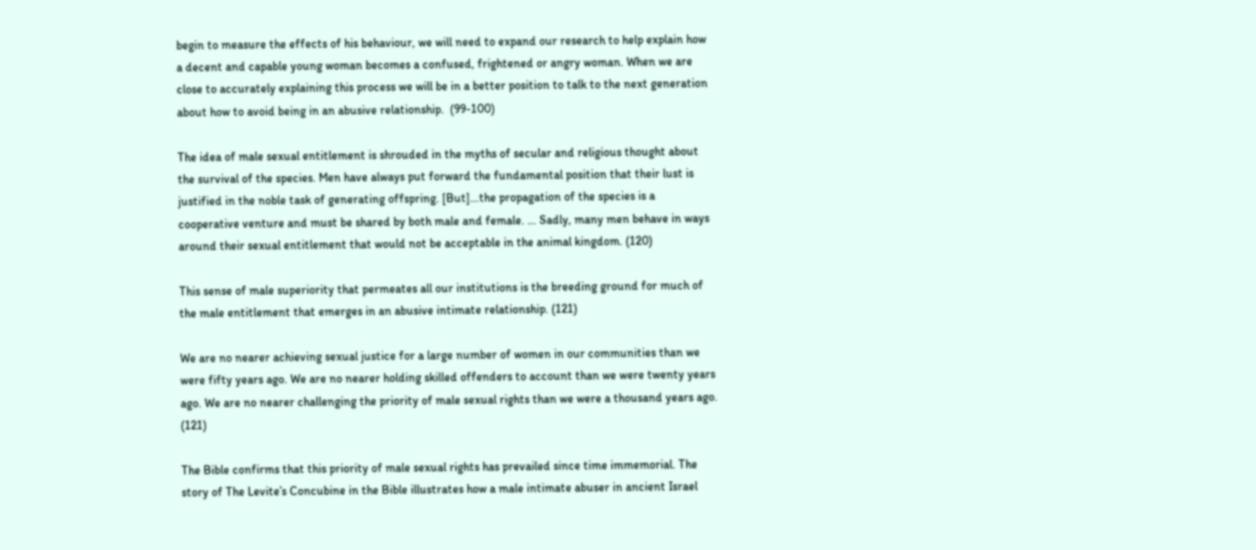begin to measure the effects of his behaviour, we will need to expand our research to help explain how a decent and capable young woman becomes a confused, frightened or angry woman. When we are close to accurately explaining this process we will be in a better position to talk to the next generation about how to avoid being in an abusive relationship.  (99-100)

The idea of male sexual entitlement is shrouded in the myths of secular and religious thought about the survival of the species. Men have always put forward the fundamental position that their lust is justified in the noble task of generating offspring. [But]…the propagation of the species is a cooperative venture and must be shared by both male and female. … Sadly, many men behave in ways around their sexual entitlement that would not be acceptable in the animal kingdom. (120)

This sense of male superiority that permeates all our institutions is the breeding ground for much of the male entitlement that emerges in an abusive intimate relationship. (121)

We are no nearer achieving sexual justice for a large number of women in our communities than we were fifty years ago. We are no nearer holding skilled offenders to account than we were twenty years ago. We are no nearer challenging the priority of male sexual rights than we were a thousand years ago. (121)

The Bible confirms that this priority of male sexual rights has prevailed since time immemorial. The story of The Levite’s Concubine in the Bible illustrates how a male intimate abuser in ancient Israel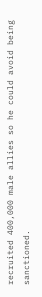recruited 400,000 male allies so he could avoid being sanctioned.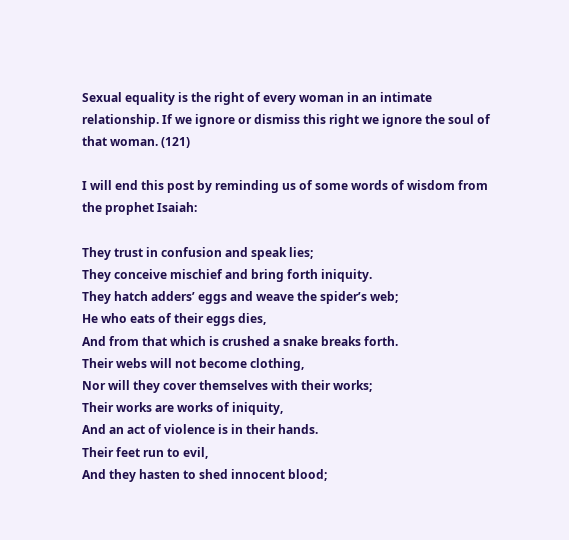Sexual equality is the right of every woman in an intimate relationship. If we ignore or dismiss this right we ignore the soul of that woman. (121)

I will end this post by reminding us of some words of wisdom from the prophet Isaiah:

They trust in confusion and speak lies;
They conceive mischief and bring forth iniquity.
They hatch adders’ eggs and weave the spider’s web;
He who eats of their eggs dies,
And from that which is crushed a snake breaks forth.
Their webs will not become clothing,
Nor will they cover themselves with their works;
Their works are works of iniquity,
And an act of violence is in their hands.
Their feet run to evil,
And they hasten to shed innocent blood;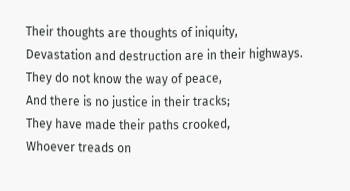Their thoughts are thoughts of iniquity,
Devastation and destruction are in their highways.
They do not know the way of peace,
And there is no justice in their tracks;
They have made their paths crooked,
Whoever treads on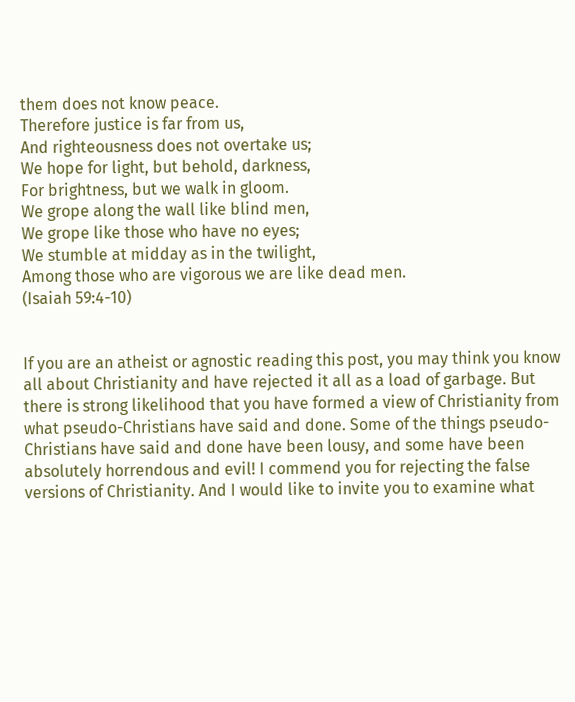them does not know peace.
Therefore justice is far from us,
And righteousness does not overtake us;
We hope for light, but behold, darkness,
For brightness, but we walk in gloom.
We grope along the wall like blind men,
We grope like those who have no eyes;
We stumble at midday as in the twilight,
Among those who are vigorous we are like dead men.
(Isaiah 59:4-10)


If you are an atheist or agnostic reading this post, you may think you know all about Christianity and have rejected it all as a load of garbage. But there is strong likelihood that you have formed a view of Christianity from what pseudo-Christians have said and done. Some of the things pseudo-Christians have said and done have been lousy, and some have been absolutely horrendous and evil! I commend you for rejecting the false versions of Christianity. And I would like to invite you to examine what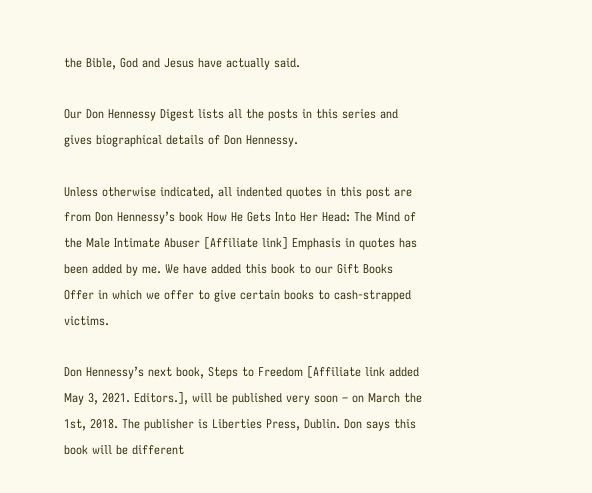the Bible, God and Jesus have actually said.

Our Don Hennessy Digest lists all the posts in this series and gives biographical details of Don Hennessy.

Unless otherwise indicated, all indented quotes in this post are from Don Hennessy’s book How He Gets Into Her Head: The Mind of the Male Intimate Abuser [Affiliate link] Emphasis in quotes has been added by me. We have added this book to our Gift Books Offer in which we offer to give certain books to cash-strapped victims.

Don Hennessy’s next book, Steps to Freedom [Affiliate link added May 3, 2021. Editors.], will be published very soon – on March the 1st, 2018. The publisher is Liberties Press, Dublin. Don says this book will be different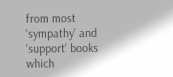from most ‘sympathy’ and ‘support’ books which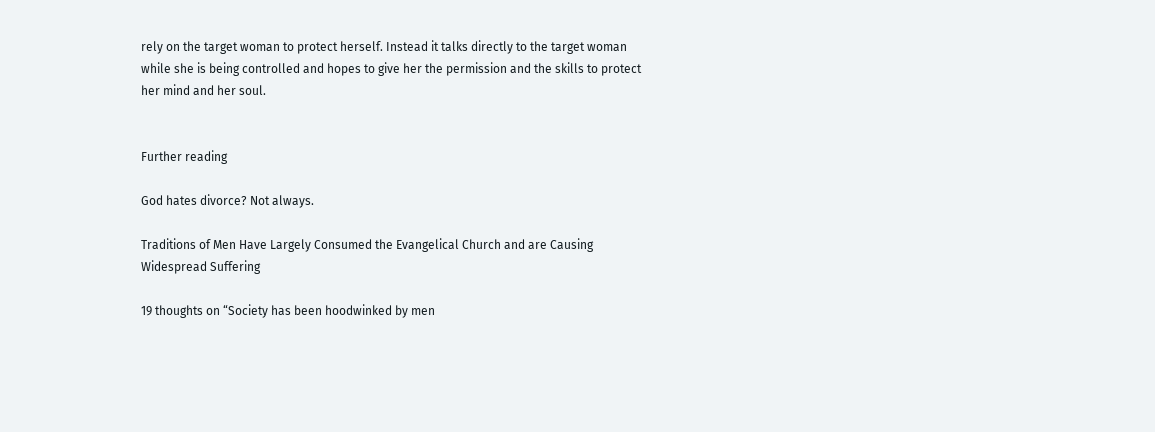rely on the target woman to protect herself. Instead it talks directly to the target woman while she is being controlled and hopes to give her the permission and the skills to protect her mind and her soul.


Further reading

God hates divorce? Not always.

Traditions of Men Have Largely Consumed the Evangelical Church and are Causing Widespread Suffering

19 thoughts on “Society has been hoodwinked by men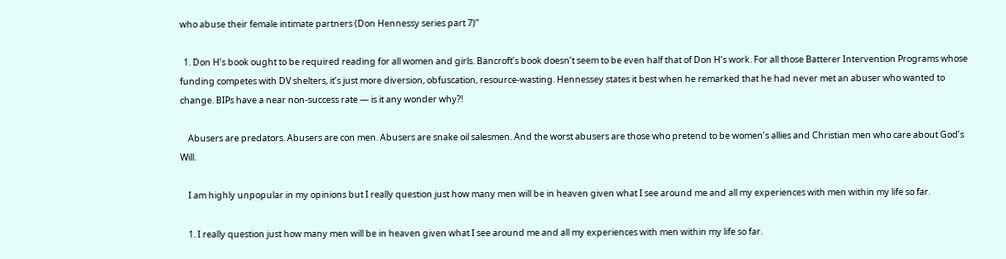who abuse their female intimate partners (Don Hennessy series part 7)”

  1. Don H’s book ought to be required reading for all women and girls. Bancroft’s book doesn’t seem to be even half that of Don H’s work. For all those Batterer Intervention Programs whose funding competes with DV shelters, it’s just more diversion, obfuscation, resource-wasting. Hennessey states it best when he remarked that he had never met an abuser who wanted to change. BIPs have a near non-success rate — is it any wonder why?!

    Abusers are predators. Abusers are con men. Abusers are snake oil salesmen. And the worst abusers are those who pretend to be women’s allies and Christian men who care about God’s Will.

    I am highly unpopular in my opinions but I really question just how many men will be in heaven given what I see around me and all my experiences with men within my life so far.

    1. I really question just how many men will be in heaven given what I see around me and all my experiences with men within my life so far.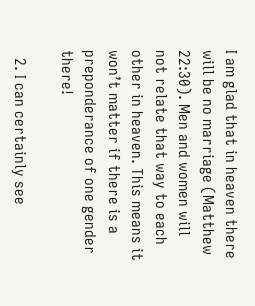I am glad that in heaven there will be no marriage (Matthew 22:30). Men and women will not relate that way to each other in heaven. This means it won’t matter if there is a preponderance of one gender there!

  2. I can certainly see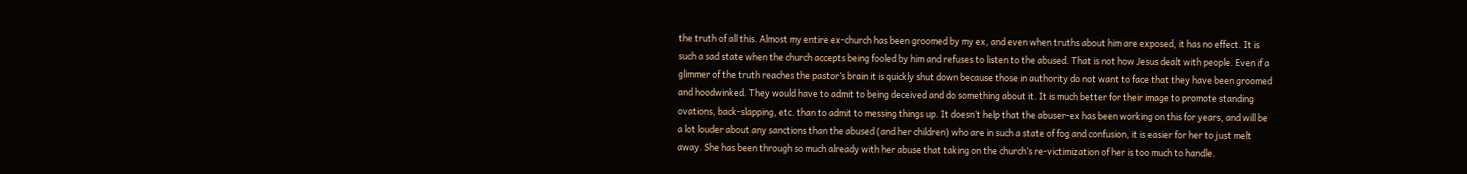the truth of all this. Almost my entire ex-church has been groomed by my ex, and even when truths about him are exposed, it has no effect. It is such a sad state when the church accepts being fooled by him and refuses to listen to the abused. That is not how Jesus dealt with people. Even if a glimmer of the truth reaches the pastor’s brain it is quickly shut down because those in authority do not want to face that they have been groomed and hoodwinked. They would have to admit to being deceived and do something about it. It is much better for their image to promote standing ovations, back-slapping, etc. than to admit to messing things up. It doesn’t help that the abuser-ex has been working on this for years, and will be a lot louder about any sanctions than the abused (and her children) who are in such a state of fog and confusion, it is easier for her to just melt away. She has been through so much already with her abuse that taking on the church’s re-victimization of her is too much to handle.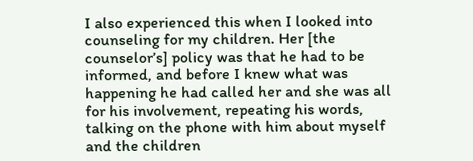I also experienced this when I looked into counseling for my children. Her [the counselor’s] policy was that he had to be informed, and before I knew what was happening he had called her and she was all for his involvement, repeating his words, talking on the phone with him about myself and the children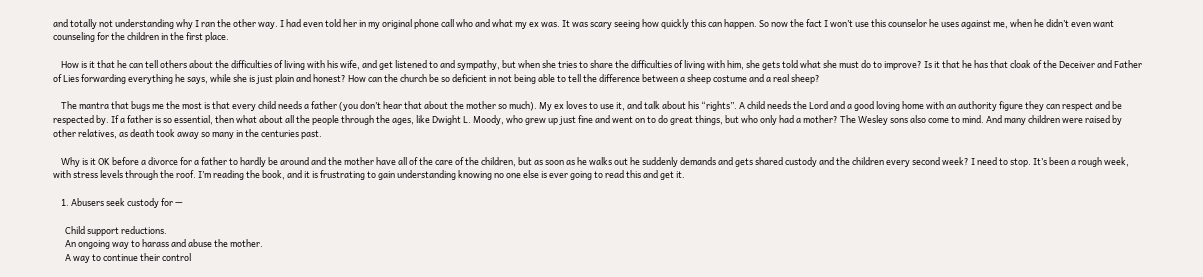and totally not understanding why I ran the other way. I had even told her in my original phone call who and what my ex was. It was scary seeing how quickly this can happen. So now the fact I won’t use this counselor he uses against me, when he didn’t even want counseling for the children in the first place.

    How is it that he can tell others about the difficulties of living with his wife, and get listened to and sympathy, but when she tries to share the difficulties of living with him, she gets told what she must do to improve? Is it that he has that cloak of the Deceiver and Father of Lies forwarding everything he says, while she is just plain and honest? How can the church be so deficient in not being able to tell the difference between a sheep costume and a real sheep?

    The mantra that bugs me the most is that every child needs a father (you don’t hear that about the mother so much). My ex loves to use it, and talk about his “rights”. A child needs the Lord and a good loving home with an authority figure they can respect and be respected by. If a father is so essential, then what about all the people through the ages, like Dwight L. Moody, who grew up just fine and went on to do great things, but who only had a mother? The Wesley sons also come to mind. And many children were raised by other relatives, as death took away so many in the centuries past.

    Why is it OK before a divorce for a father to hardly be around and the mother have all of the care of the children, but as soon as he walks out he suddenly demands and gets shared custody and the children every second week? I need to stop. It’s been a rough week, with stress levels through the roof. I’m reading the book, and it is frustrating to gain understanding knowing no one else is ever going to read this and get it.

    1. Abusers seek custody for —

      Child support reductions.
      An ongoing way to harass and abuse the mother.
      A way to continue their control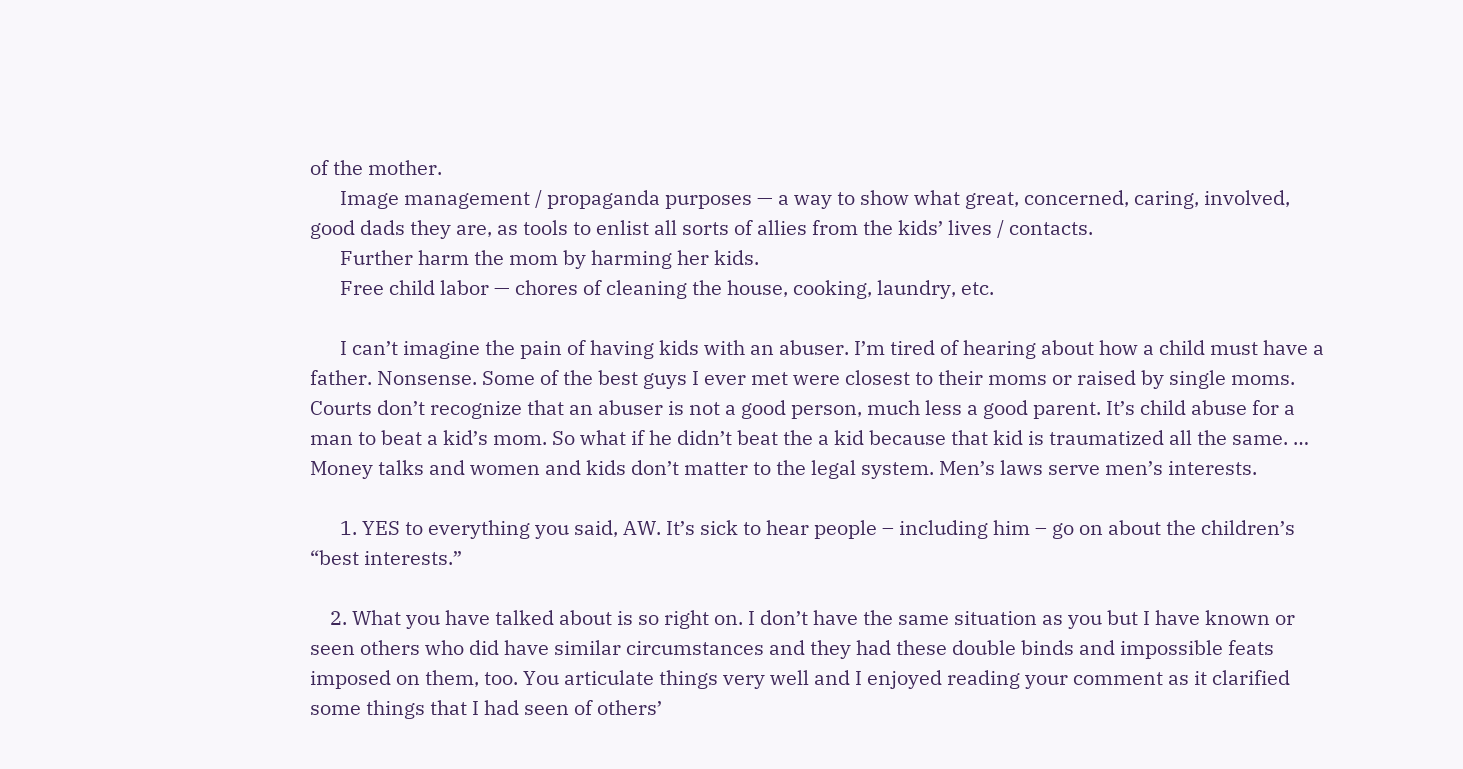of the mother.
      Image management / propaganda purposes — a way to show what great, concerned, caring, involved, good dads they are, as tools to enlist all sorts of allies from the kids’ lives / contacts.
      Further harm the mom by harming her kids.
      Free child labor — chores of cleaning the house, cooking, laundry, etc.

      I can’t imagine the pain of having kids with an abuser. I’m tired of hearing about how a child must have a father. Nonsense. Some of the best guys I ever met were closest to their moms or raised by single moms. Courts don’t recognize that an abuser is not a good person, much less a good parent. It’s child abuse for a man to beat a kid’s mom. So what if he didn’t beat the a kid because that kid is traumatized all the same. … Money talks and women and kids don’t matter to the legal system. Men’s laws serve men’s interests.

      1. YES to everything you said, AW. It’s sick to hear people – including him – go on about the children’s “best interests.”

    2. What you have talked about is so right on. I don’t have the same situation as you but I have known or seen others who did have similar circumstances and they had these double binds and impossible feats imposed on them, too. You articulate things very well and I enjoyed reading your comment as it clarified some things that I had seen of others’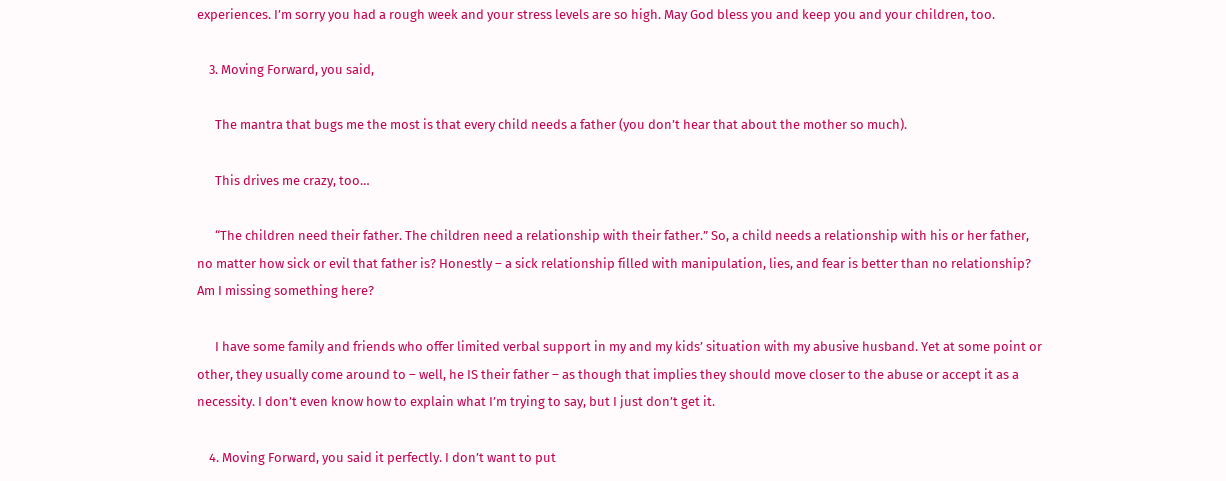experiences. I’m sorry you had a rough week and your stress levels are so high. May God bless you and keep you and your children, too.

    3. Moving Forward, you said,

      The mantra that bugs me the most is that every child needs a father (you don’t hear that about the mother so much).

      This drives me crazy, too…

      “The children need their father. The children need a relationship with their father.” So, a child needs a relationship with his or her father, no matter how sick or evil that father is? Honestly – a sick relationship filled with manipulation, lies, and fear is better than no relationship? Am I missing something here?

      I have some family and friends who offer limited verbal support in my and my kids’ situation with my abusive husband. Yet at some point or other, they usually come around to – well, he IS their father – as though that implies they should move closer to the abuse or accept it as a necessity. I don’t even know how to explain what I’m trying to say, but I just don’t get it.

    4. Moving Forward, you said it perfectly. I don’t want to put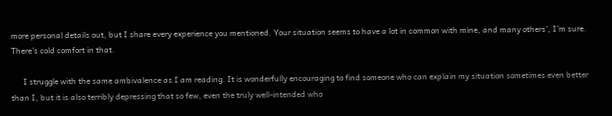more personal details out, but I share every experience you mentioned. Your situation seems to have a lot in common with mine, and many others’, I’m sure. There’s cold comfort in that.

      I struggle with the same ambivalence as I am reading. It is wonderfully encouraging to find someone who can explain my situation sometimes even better than I, but it is also terribly depressing that so few, even the truly well-intended who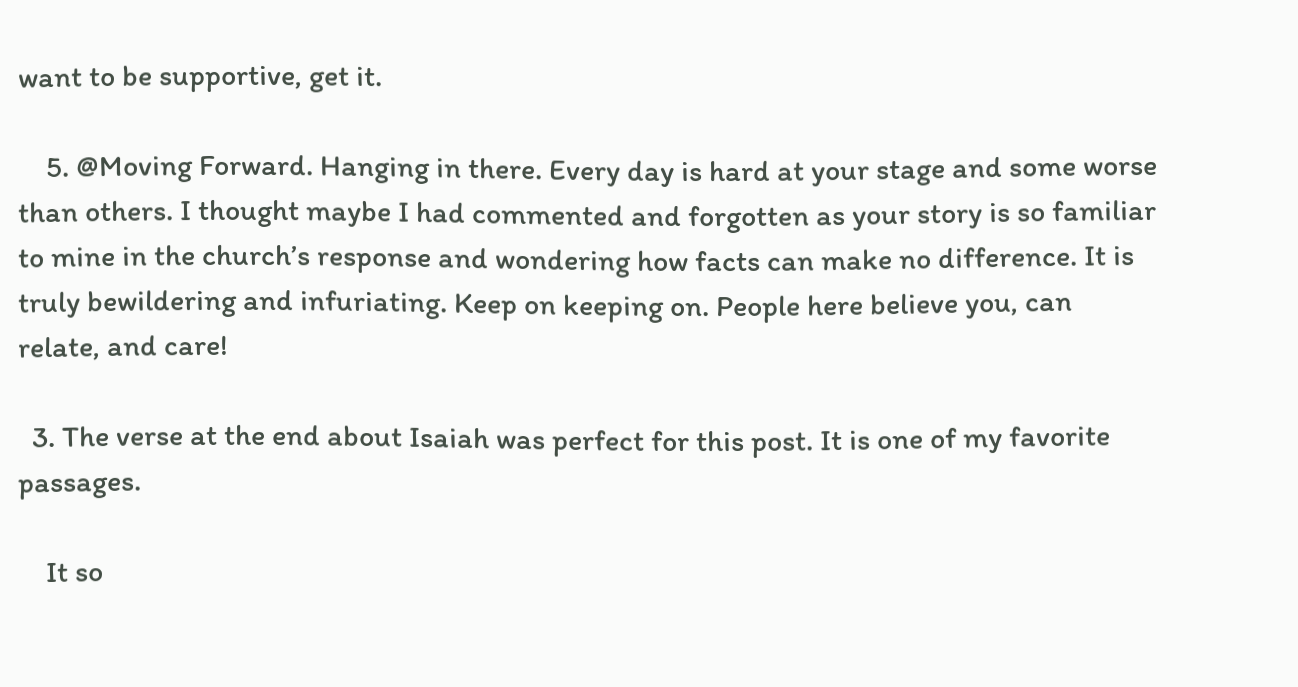want to be supportive, get it.

    5. @Moving Forward. Hanging in there. Every day is hard at your stage and some worse than others. I thought maybe I had commented and forgotten as your story is so familiar to mine in the church’s response and wondering how facts can make no difference. It is truly bewildering and infuriating. Keep on keeping on. People here believe you, can relate, and care!

  3. The verse at the end about Isaiah was perfect for this post. It is one of my favorite passages.

    It so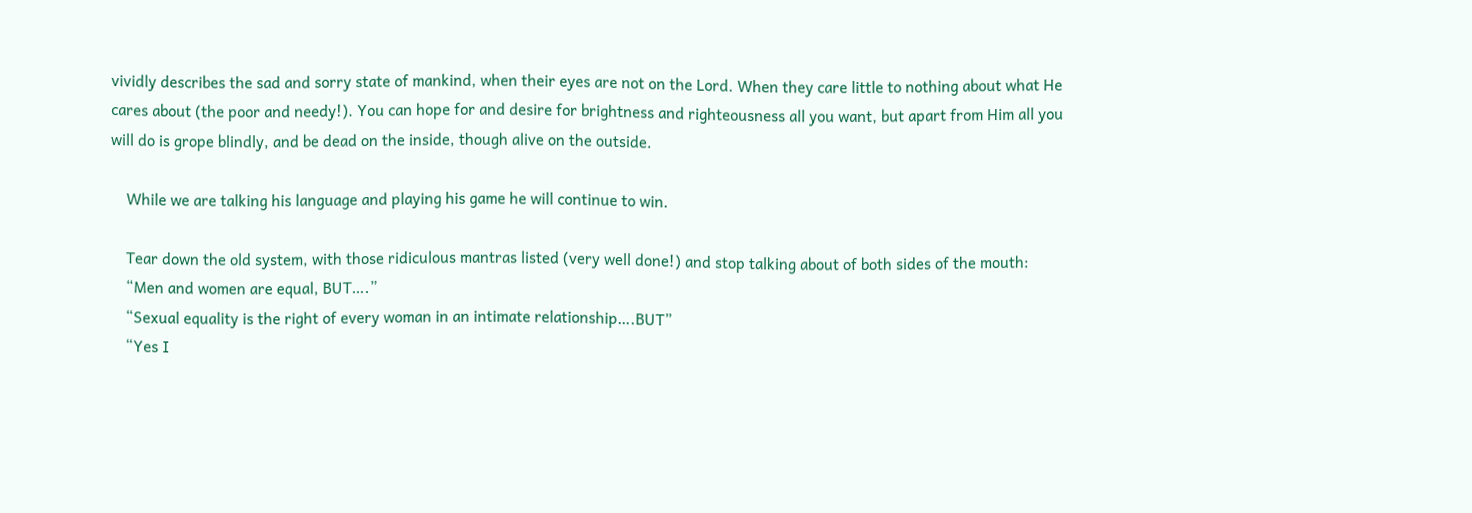vividly describes the sad and sorry state of mankind, when their eyes are not on the Lord. When they care little to nothing about what He cares about (the poor and needy!). You can hope for and desire for brightness and righteousness all you want, but apart from Him all you will do is grope blindly, and be dead on the inside, though alive on the outside.

    While we are talking his language and playing his game he will continue to win.

    Tear down the old system, with those ridiculous mantras listed (very well done!) and stop talking about of both sides of the mouth:
    “Men and women are equal, BUT….”
    “Sexual equality is the right of every woman in an intimate relationship….BUT”
    “Yes I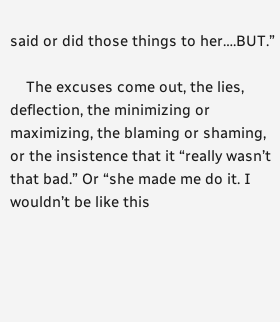said or did those things to her….BUT.”

    The excuses come out, the lies, deflection, the minimizing or maximizing, the blaming or shaming, or the insistence that it “really wasn’t that bad.” Or “she made me do it. I wouldn’t be like this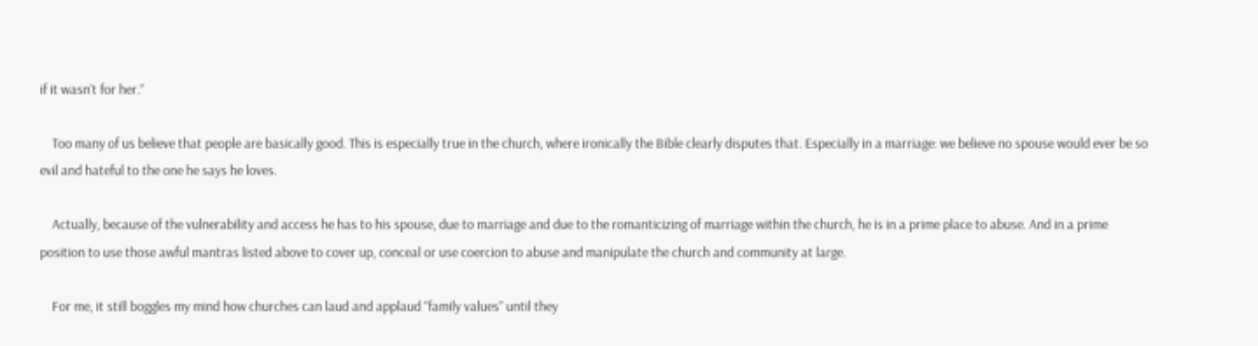if it wasn’t for her.”

    Too many of us believe that people are basically good. This is especially true in the church, where ironically the Bible clearly disputes that. Especially in a marriage: we believe no spouse would ever be so evil and hateful to the one he says he loves.

    Actually, because of the vulnerability and access he has to his spouse, due to marriage and due to the romanticizing of marriage within the church, he is in a prime place to abuse. And in a prime position to use those awful mantras listed above to cover up, conceal or use coercion to abuse and manipulate the church and community at large.

    For me, it still boggles my mind how churches can laud and applaud “family values” until they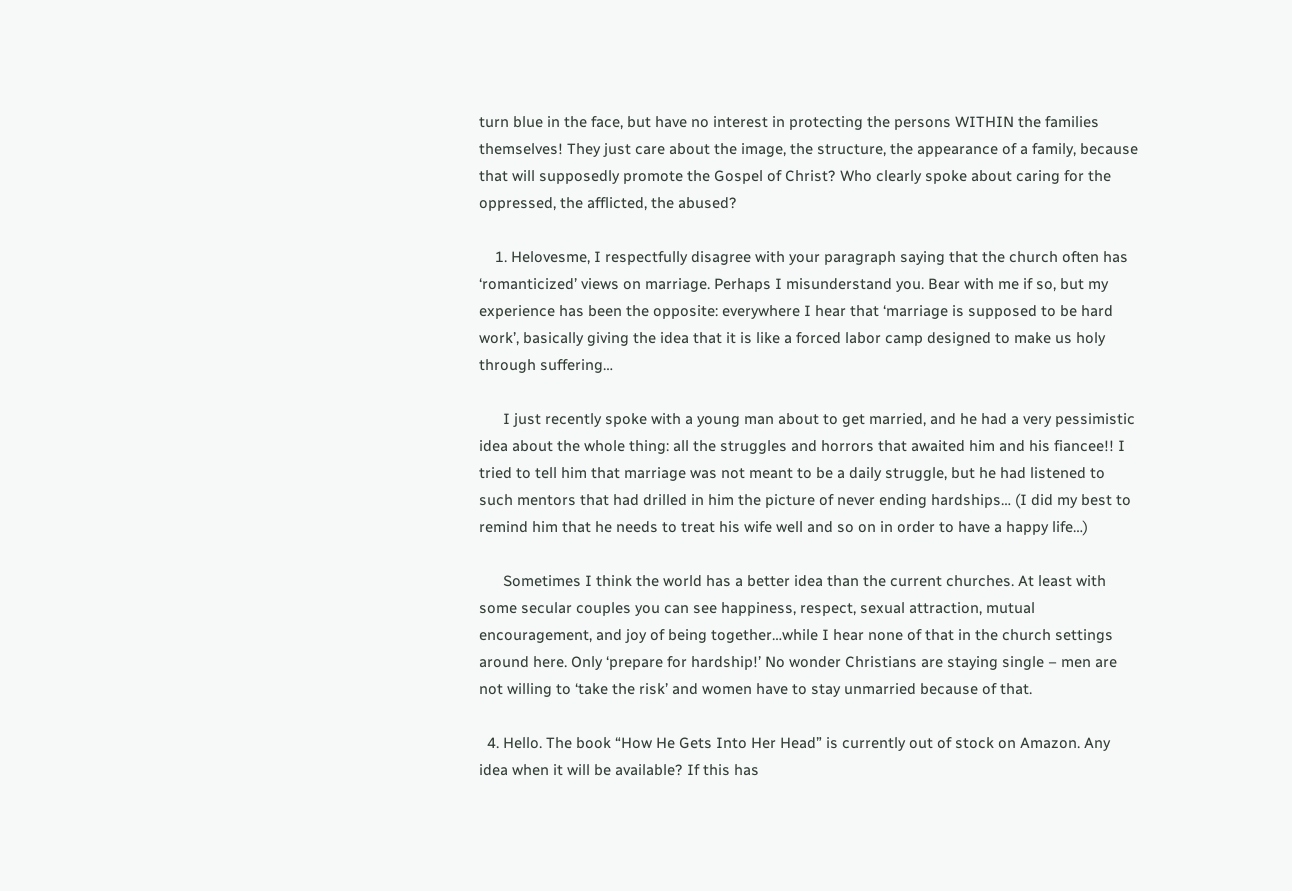turn blue in the face, but have no interest in protecting the persons WITHIN the families themselves! They just care about the image, the structure, the appearance of a family, because that will supposedly promote the Gospel of Christ? Who clearly spoke about caring for the oppressed, the afflicted, the abused?

    1. Helovesme, I respectfully disagree with your paragraph saying that the church often has ‘romanticized’ views on marriage. Perhaps I misunderstand you. Bear with me if so, but my experience has been the opposite: everywhere I hear that ‘marriage is supposed to be hard work’, basically giving the idea that it is like a forced labor camp designed to make us holy through suffering…

      I just recently spoke with a young man about to get married, and he had a very pessimistic idea about the whole thing: all the struggles and horrors that awaited him and his fiancee!! I tried to tell him that marriage was not meant to be a daily struggle, but he had listened to such mentors that had drilled in him the picture of never ending hardships… (I did my best to remind him that he needs to treat his wife well and so on in order to have a happy life…)

      Sometimes I think the world has a better idea than the current churches. At least with some secular couples you can see happiness, respect, sexual attraction, mutual encouragement, and joy of being together…while I hear none of that in the church settings around here. Only ‘prepare for hardship!’ No wonder Christians are staying single – men are not willing to ‘take the risk’ and women have to stay unmarried because of that.

  4. Hello. The book “How He Gets Into Her Head” is currently out of stock on Amazon. Any idea when it will be available? If this has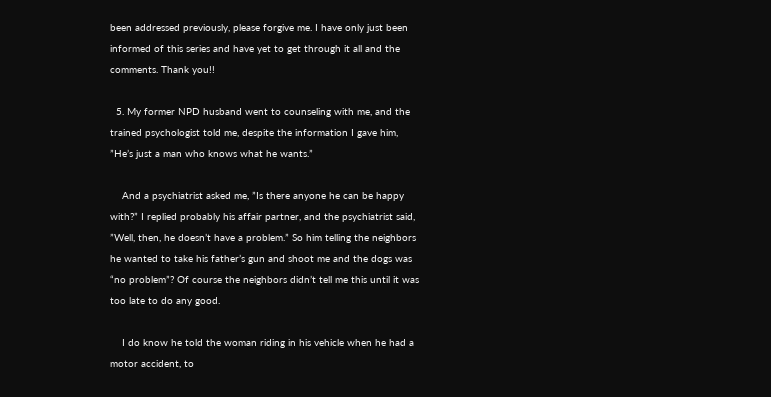been addressed previously, please forgive me. I have only just been informed of this series and have yet to get through it all and the comments. Thank you!!

  5. My former NPD husband went to counseling with me, and the trained psychologist told me, despite the information I gave him, ”He’s just a man who knows what he wants.”

    And a psychiatrist asked me, ”Is there anyone he can be happy with?” I replied probably his affair partner, and the psychiatrist said, ”Well, then, he doesn’t have a problem.” So him telling the neighbors he wanted to take his father’s gun and shoot me and the dogs was “no problem”? Of course the neighbors didn’t tell me this until it was too late to do any good.

    I do know he told the woman riding in his vehicle when he had a motor accident, to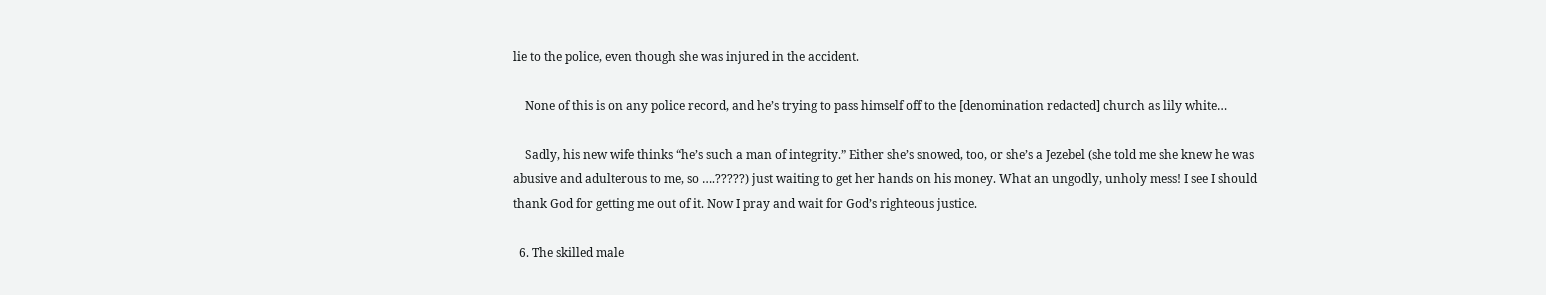lie to the police, even though she was injured in the accident.

    None of this is on any police record, and he’s trying to pass himself off to the [denomination redacted] church as lily white…

    Sadly, his new wife thinks “he’s such a man of integrity.” Either she’s snowed, too, or she’s a Jezebel (she told me she knew he was abusive and adulterous to me, so ….?????) just waiting to get her hands on his money. What an ungodly, unholy mess! I see I should thank God for getting me out of it. Now I pray and wait for God’s righteous justice.

  6. The skilled male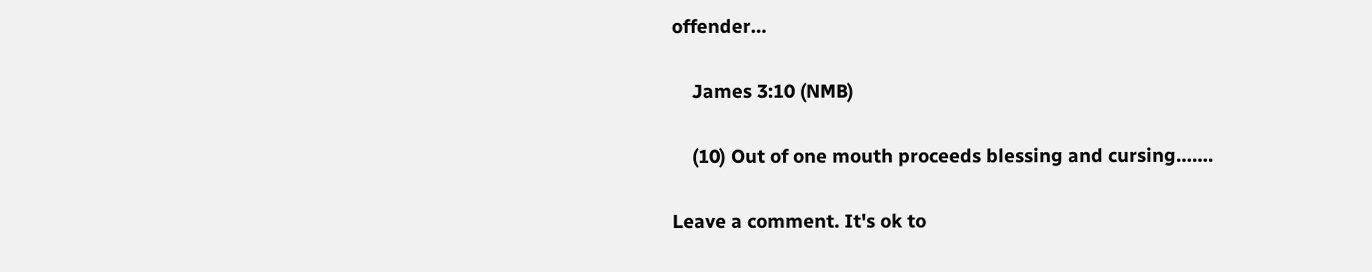offender…

    James 3:10 (NMB)

    (10) Out of one mouth proceeds blessing and cursing…….

Leave a comment. It's ok to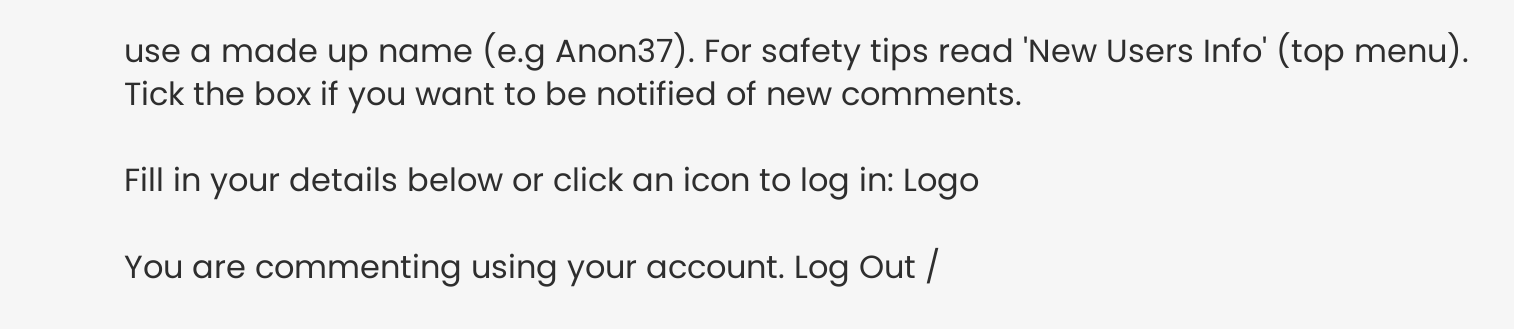use a made up name (e.g Anon37). For safety tips read 'New Users Info' (top menu). Tick the box if you want to be notified of new comments.

Fill in your details below or click an icon to log in: Logo

You are commenting using your account. Log Out /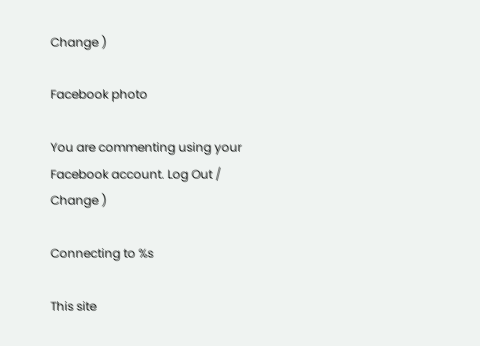Change )

Facebook photo

You are commenting using your Facebook account. Log Out /  Change )

Connecting to %s

This site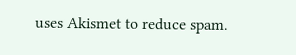uses Akismet to reduce spam.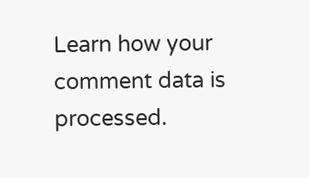Learn how your comment data is processed.